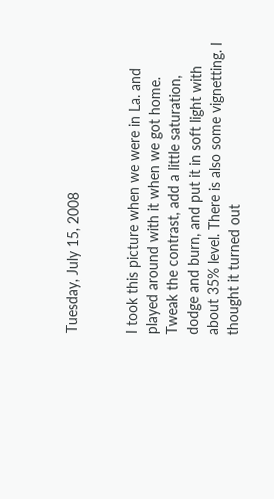Tuesday, July 15, 2008


I took this picture when we were in La. and played around with it when we got home. Tweak the contrast, add a little saturation, dodge and burn, and put it in soft light with about 35% level. There is also some vignetting. I thought it turned out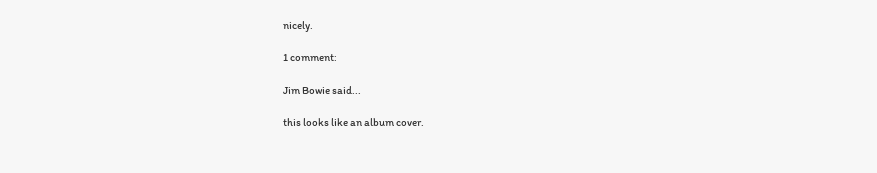nicely.

1 comment:

Jim Bowie said...

this looks like an album cover.